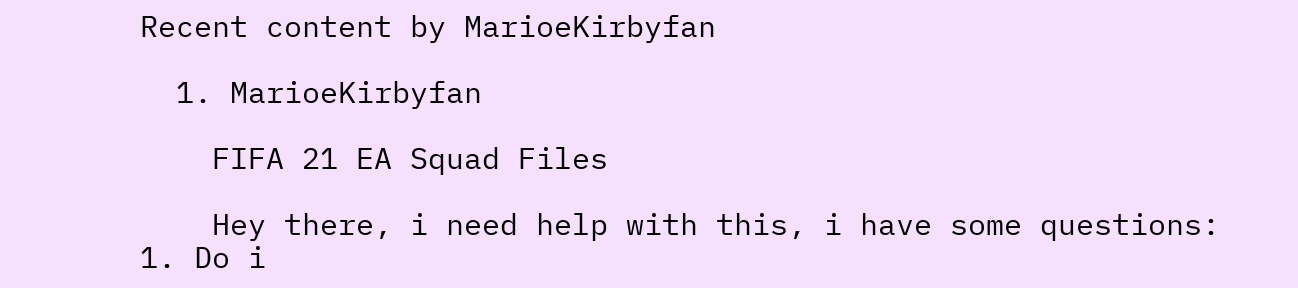Recent content by MarioeKirbyfan

  1. MarioeKirbyfan

    FIFA 21 EA Squad Files

    Hey there, i need help with this, i have some questions: 1. Do i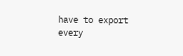have to export every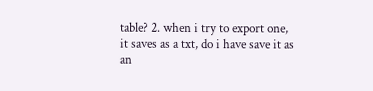table? 2. when i try to export one, it saves as a txt, do i have save it as an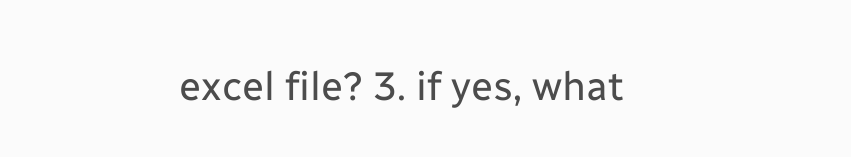excel file? 3. if yes, what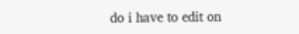do i have to edit on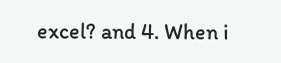excel? and 4. When i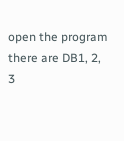open the program there are DB1, 2, 3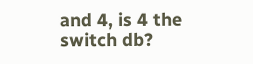and 4, is 4 the switch db?